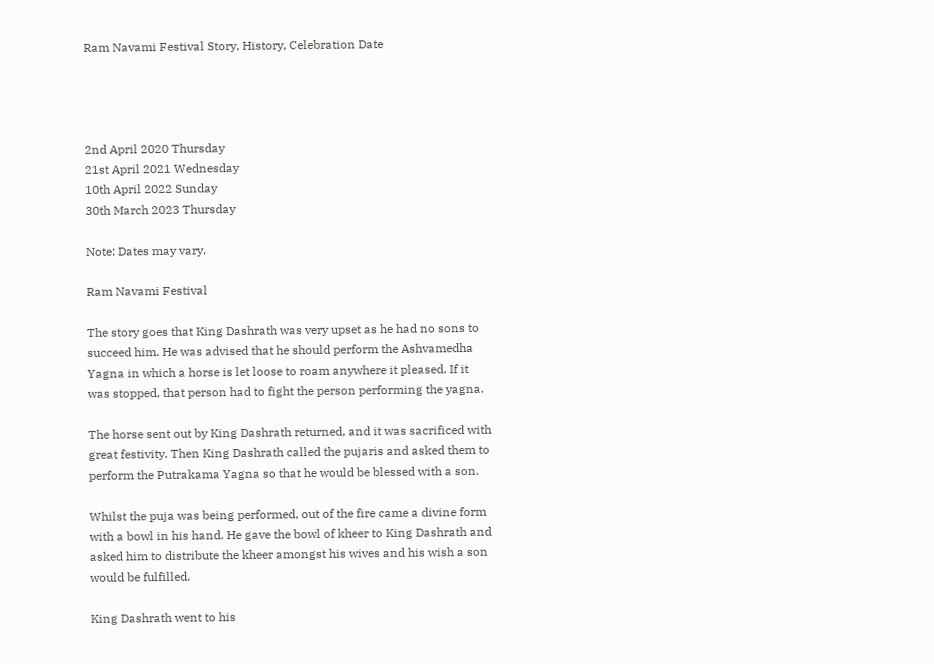Ram Navami Festival Story, History, Celebration Date




2nd April 2020 Thursday
21st April 2021 Wednesday
10th April 2022 Sunday
30th March 2023 Thursday

Note: Dates may vary.

Ram Navami Festival

The story goes that King Dashrath was very upset as he had no sons to succeed him. He was advised that he should perform the Ashvamedha Yagna in which a horse is let loose to roam anywhere it pleased. If it was stopped, that person had to fight the person performing the yagna.

The horse sent out by King Dashrath returned, and it was sacrificed with great festivity. Then King Dashrath called the pujaris and asked them to perform the Putrakama Yagna so that he would be blessed with a son.

Whilst the puja was being performed, out of the fire came a divine form with a bowl in his hand. He gave the bowl of kheer to King Dashrath and asked him to distribute the kheer amongst his wives and his wish a son would be fulfilled.

King Dashrath went to his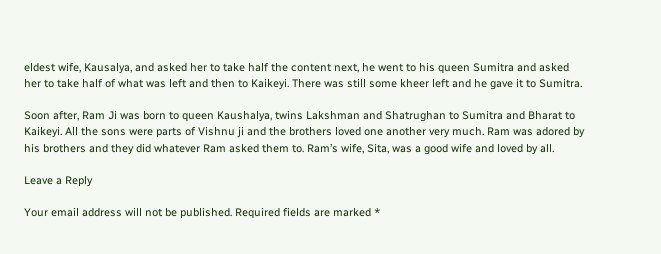eldest wife, Kausalya, and asked her to take half the content next, he went to his queen Sumitra and asked her to take half of what was left and then to Kaikeyi. There was still some kheer left and he gave it to Sumitra.

Soon after, Ram Ji was born to queen Kaushalya, twins Lakshman and Shatrughan to Sumitra and Bharat to Kaikeyi. All the sons were parts of Vishnu ji and the brothers loved one another very much. Ram was adored by his brothers and they did whatever Ram asked them to. Ram’s wife, Sita, was a good wife and loved by all.

Leave a Reply

Your email address will not be published. Required fields are marked *